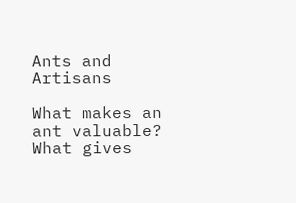Ants and Artisans

What makes an ant valuable? What gives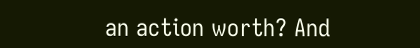an action worth? And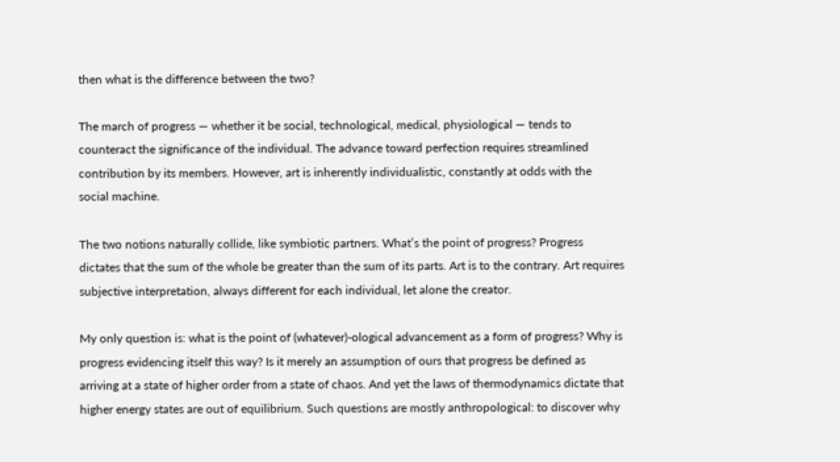then what is the difference between the two?

The march of progress — whether it be social, technological, medical, physiological — tends to counteract the significance of the individual. The advance toward perfection requires streamlined contribution by its members. However, art is inherently individualistic, constantly at odds with the social machine.

The two notions naturally collide, like symbiotic partners. What’s the point of progress? Progress dictates that the sum of the whole be greater than the sum of its parts. Art is to the contrary. Art requires subjective interpretation, always different for each individual, let alone the creator.

My only question is: what is the point of (whatever)-ological advancement as a form of progress? Why is progress evidencing itself this way? Is it merely an assumption of ours that progress be defined as arriving at a state of higher order from a state of chaos. And yet the laws of thermodynamics dictate that higher energy states are out of equilibrium. Such questions are mostly anthropological: to discover why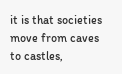it is that societies move from caves to castles,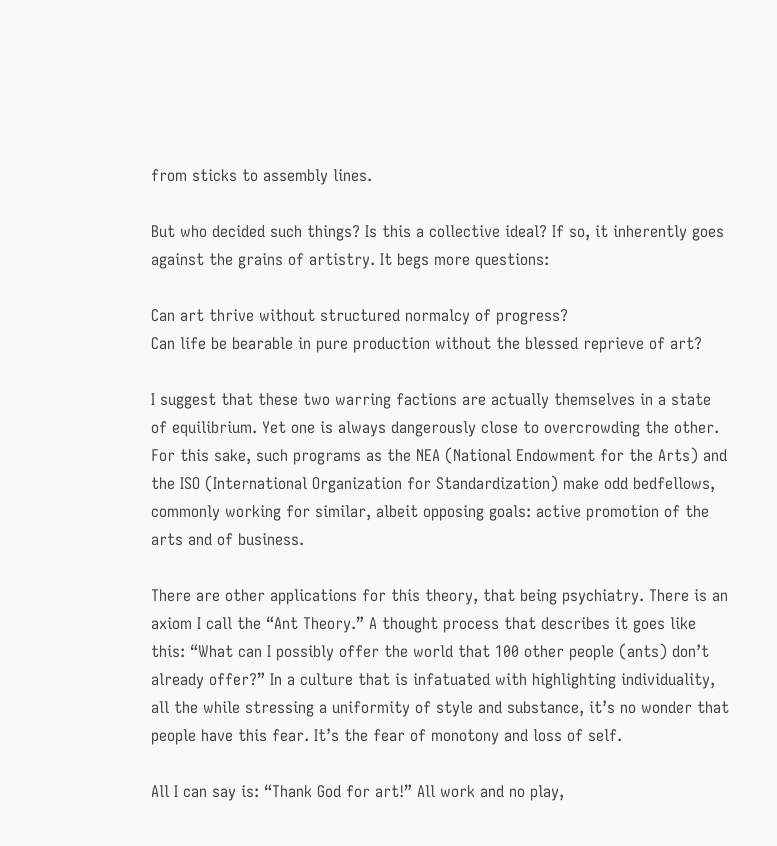from sticks to assembly lines.

But who decided such things? Is this a collective ideal? If so, it inherently goes against the grains of artistry. It begs more questions:

Can art thrive without structured normalcy of progress?
Can life be bearable in pure production without the blessed reprieve of art?

I suggest that these two warring factions are actually themselves in a state of equilibrium. Yet one is always dangerously close to overcrowding the other. For this sake, such programs as the NEA (National Endowment for the Arts) and the ISO (International Organization for Standardization) make odd bedfellows, commonly working for similar, albeit opposing goals: active promotion of the arts and of business.

There are other applications for this theory, that being psychiatry. There is an axiom I call the “Ant Theory.” A thought process that describes it goes like this: “What can I possibly offer the world that 100 other people (ants) don’t already offer?” In a culture that is infatuated with highlighting individuality, all the while stressing a uniformity of style and substance, it’s no wonder that people have this fear. It’s the fear of monotony and loss of self.

All I can say is: “Thank God for art!” All work and no play,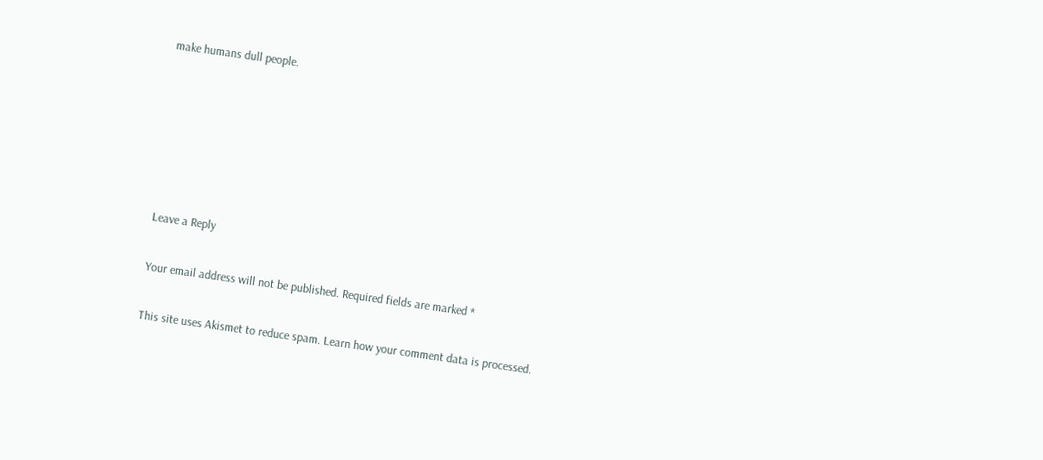make humans dull people.






Leave a Reply

Your email address will not be published. Required fields are marked *

This site uses Akismet to reduce spam. Learn how your comment data is processed.